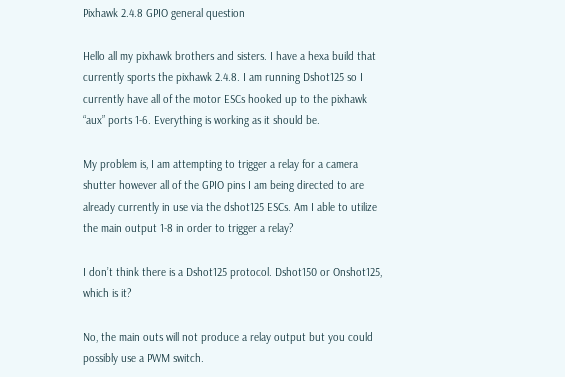Pixhawk 2.4.8 GPIO general question

Hello all my pixhawk brothers and sisters. I have a hexa build that currently sports the pixhawk 2.4.8. I am running Dshot125 so I currently have all of the motor ESCs hooked up to the pixhawk “aux” ports 1-6. Everything is working as it should be.

My problem is, I am attempting to trigger a relay for a camera shutter however all of the GPIO pins I am being directed to are already currently in use via the dshot125 ESCs. Am I able to utilize the main output 1-8 in order to trigger a relay?

I don’t think there is a Dshot125 protocol. Dshot150 or Onshot125, which is it?

No, the main outs will not produce a relay output but you could possibly use a PWM switch.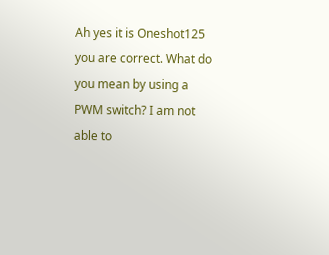Ah yes it is Oneshot125 you are correct. What do you mean by using a PWM switch? I am not able to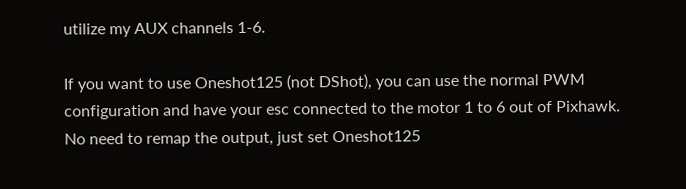utilize my AUX channels 1-6.

If you want to use Oneshot125 (not DShot), you can use the normal PWM configuration and have your esc connected to the motor 1 to 6 out of Pixhawk. No need to remap the output, just set Oneshot125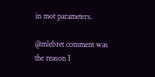in mot parameters.

@mlebret comment was the reason I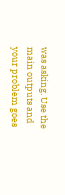was asking. Use the main outputs and your problem goes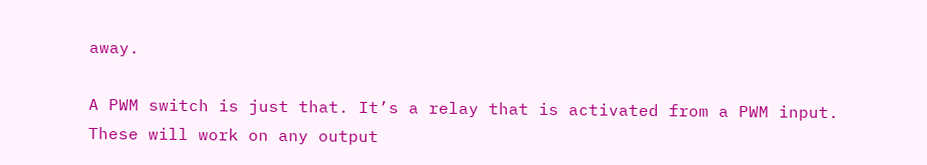away.

A PWM switch is just that. It’s a relay that is activated from a PWM input. These will work on any output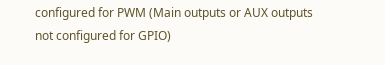configured for PWM (Main outputs or AUX outputs not configured for GPIO)